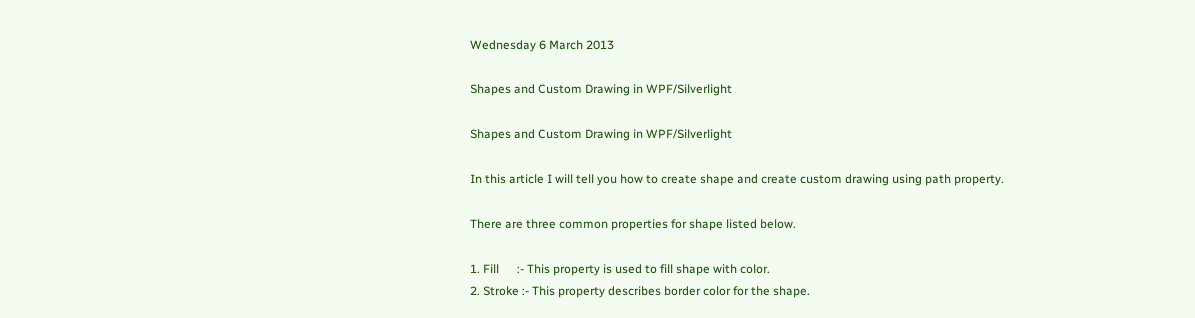Wednesday 6 March 2013

Shapes and Custom Drawing in WPF/Silverlight

Shapes and Custom Drawing in WPF/Silverlight

In this article I will tell you how to create shape and create custom drawing using path property.

There are three common properties for shape listed below.

1. Fill      :- This property is used to fill shape with color.
2. Stroke :- This property describes border color for the shape.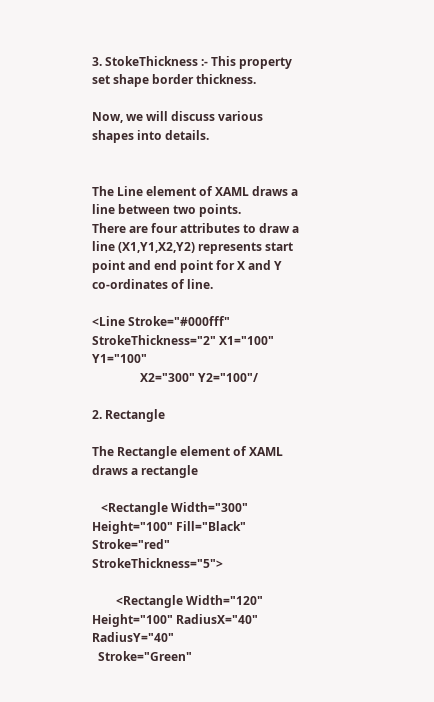3. StokeThickness :- This property set shape border thickness.

Now, we will discuss various shapes into details.


The Line element of XAML draws a line between two points.
There are four attributes to draw a line (X1,Y1,X2,Y2) represents start point and end point for X and Y co-ordinates of line.

<Line Stroke="#000fff" StrokeThickness="2" X1="100"  Y1="100"
                X2="300" Y2="100"/

2. Rectangle

The Rectangle element of XAML draws a rectangle

   <Rectangle Width="300" Height="100" Fill="Black" Stroke="red" StrokeThickness="5">

        <Rectangle Width="120" Height="100" RadiusX="40" RadiusY="40"
  Stroke="Green"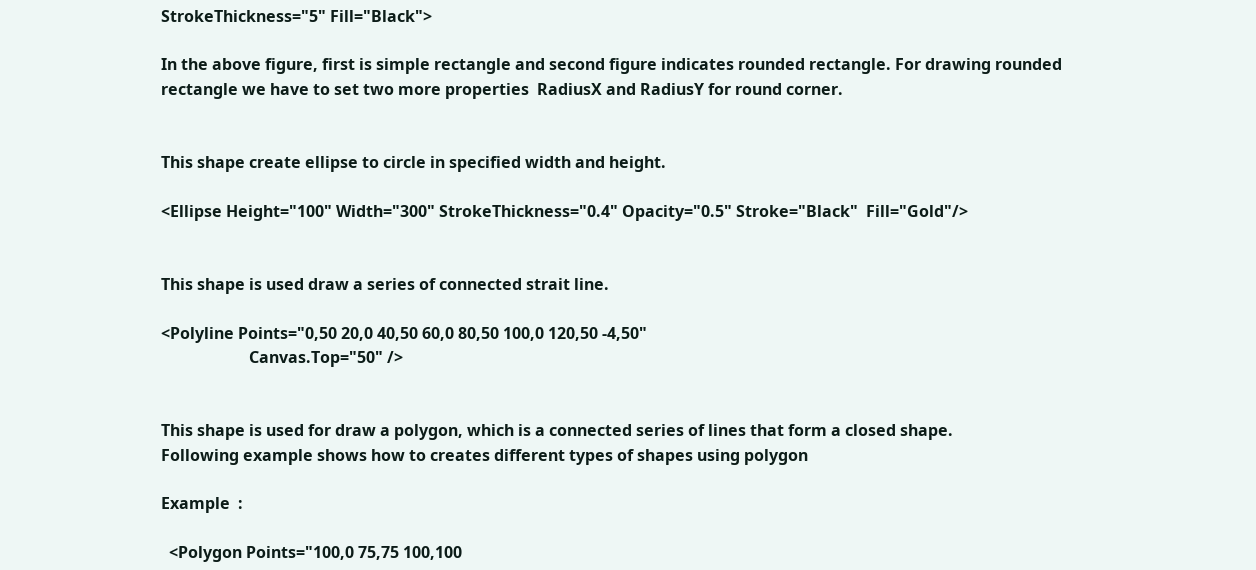StrokeThickness="5" Fill="Black">

In the above figure, first is simple rectangle and second figure indicates rounded rectangle. For drawing rounded rectangle we have to set two more properties  RadiusX and RadiusY for round corner.


This shape create ellipse to circle in specified width and height.

<Ellipse Height="100" Width="300" StrokeThickness="0.4" Opacity="0.5" Stroke="Black"  Fill="Gold"/>


This shape is used draw a series of connected strait line.

<Polyline Points="0,50 20,0 40,50 60,0 80,50 100,0 120,50 -4,50"
                      Canvas.Top="50" />


This shape is used for draw a polygon, which is a connected series of lines that form a closed shape.
Following example shows how to creates different types of shapes using polygon

Example  :

  <Polygon Points="100,0 75,75 100,100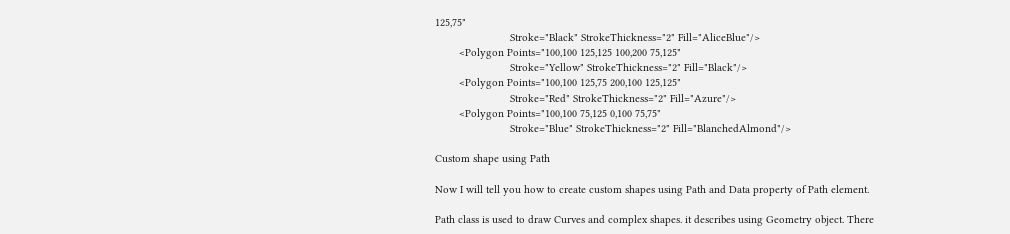125,75"
                         Stroke="Black" StrokeThickness="2" Fill="AliceBlue"/>
        <Polygon Points="100,100 125,125 100,200 75,125"
                         Stroke="Yellow" StrokeThickness="2" Fill="Black"/>
        <Polygon Points="100,100 125,75 200,100 125,125"
                         Stroke="Red" StrokeThickness="2" Fill="Azure"/>
        <Polygon Points="100,100 75,125 0,100 75,75"
                         Stroke="Blue" StrokeThickness="2" Fill="BlanchedAlmond"/>

Custom shape using Path

Now I will tell you how to create custom shapes using Path and Data property of Path element.

Path class is used to draw Curves and complex shapes. it describes using Geometry object. There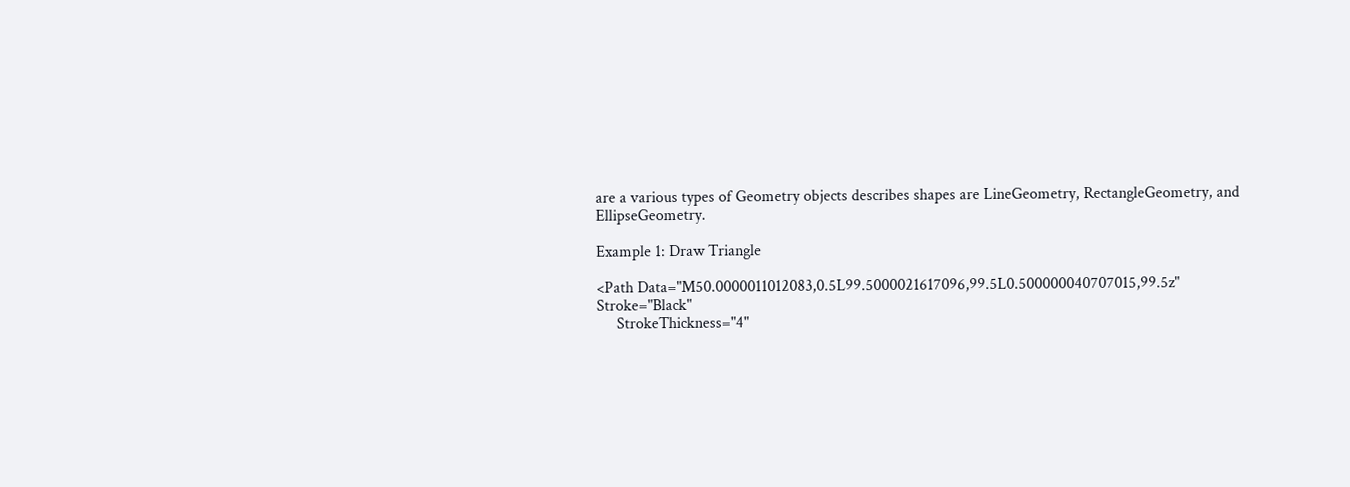are a various types of Geometry objects describes shapes are LineGeometry, RectangleGeometry, and EllipseGeometry.

Example 1: Draw Triangle

<Path Data="M50.0000011012083,0.5L99.5000021617096,99.5L0.500000040707015,99.5z" Stroke="Black"
     StrokeThickness="4"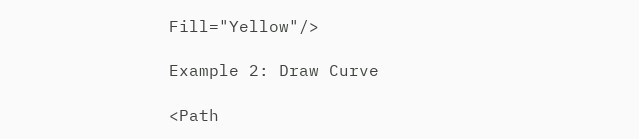Fill="Yellow"/>

Example 2: Draw Curve

<Path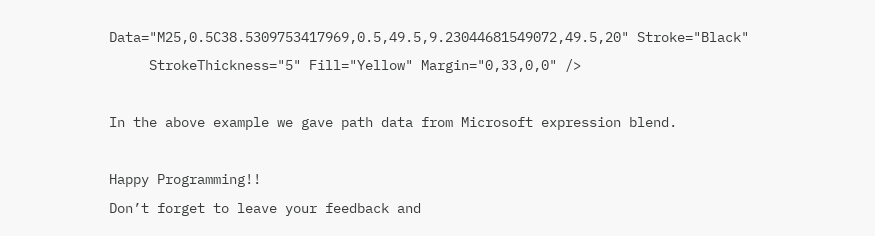Data="M25,0.5C38.5309753417969,0.5,49.5,9.23044681549072,49.5,20" Stroke="Black"
     StrokeThickness="5" Fill="Yellow" Margin="0,33,0,0" />

In the above example we gave path data from Microsoft expression blend.

Happy Programming!!
Don’t forget to leave your feedback and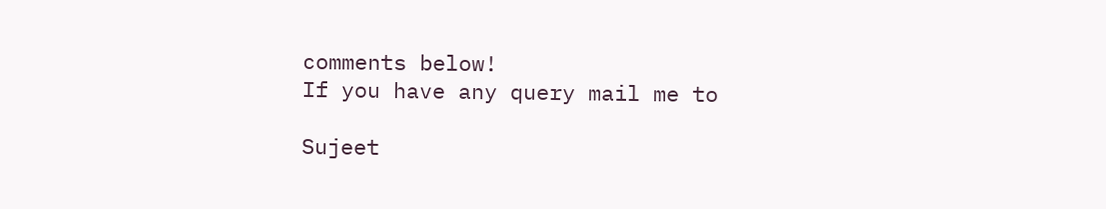comments below!
If you have any query mail me to

Sujeet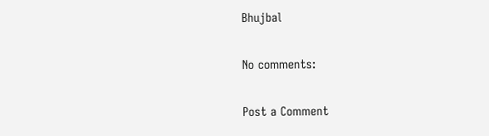Bhujbal

No comments:

Post a Comment